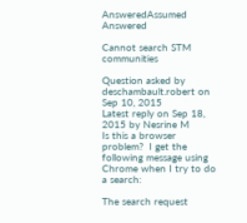AnsweredAssumed Answered

Cannot search STM communities

Question asked by deschambault.robert on Sep 10, 2015
Latest reply on Sep 18, 2015 by Nesrine M
Is this a browser problem?  I get the following message using Chrome when I try to do a search:

The search request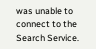was unable to connect to the Search Service.